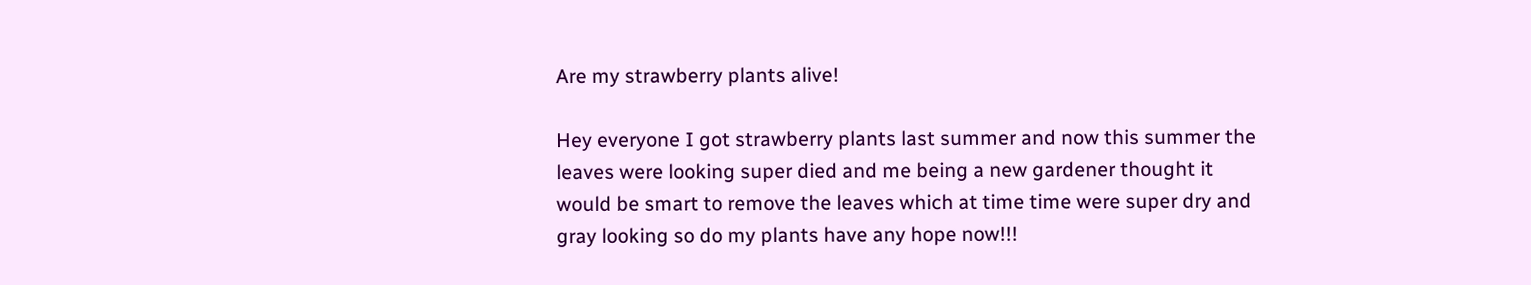Are my strawberry plants alive!

Hey everyone I got strawberry plants last summer and now this summer the leaves were looking super died and me being a new gardener thought it would be smart to remove the leaves which at time time were super dry and gray looking so do my plants have any hope now!!!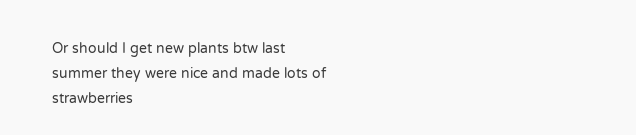Or should I get new plants btw last summer they were nice and made lots of strawberries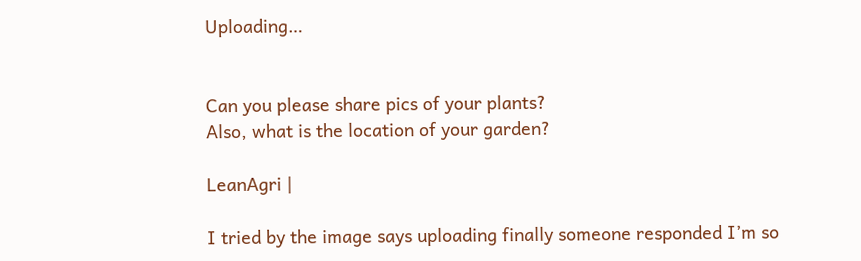Uploading…


Can you please share pics of your plants?
Also, what is the location of your garden?

LeanAgri |

I tried by the image says uploading finally someone responded I’m so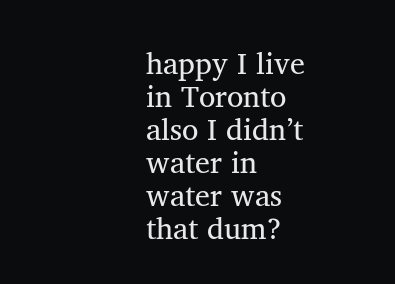happy I live in Toronto also I didn’t water in water was that dum?